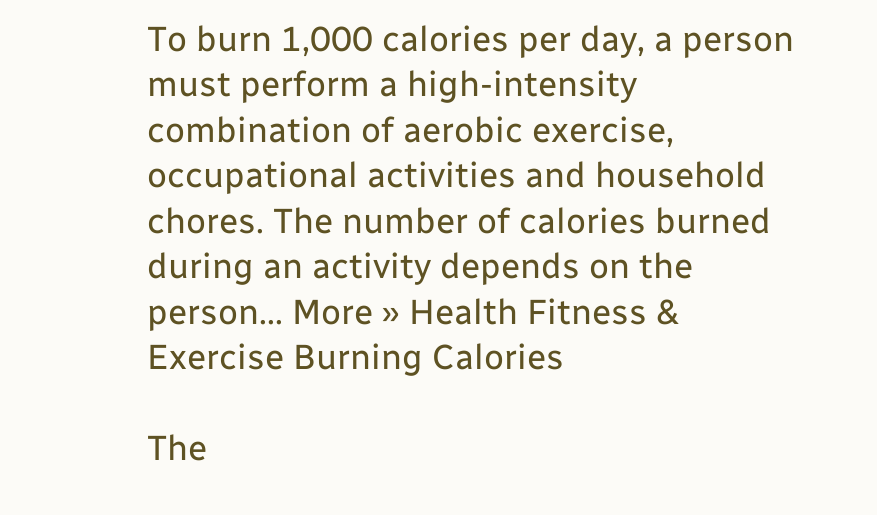To burn 1,000 calories per day, a person must perform a high-intensity combination of aerobic exercise, occupational activities and household chores. The number of calories burned during an activity depends on the person... More » Health Fitness & Exercise Burning Calories

The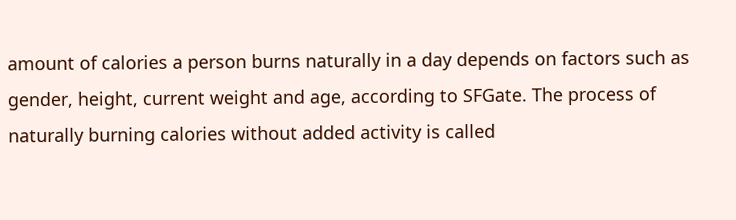amount of calories a person burns naturally in a day depends on factors such as gender, height, current weight and age, according to SFGate. The process of naturally burning calories without added activity is called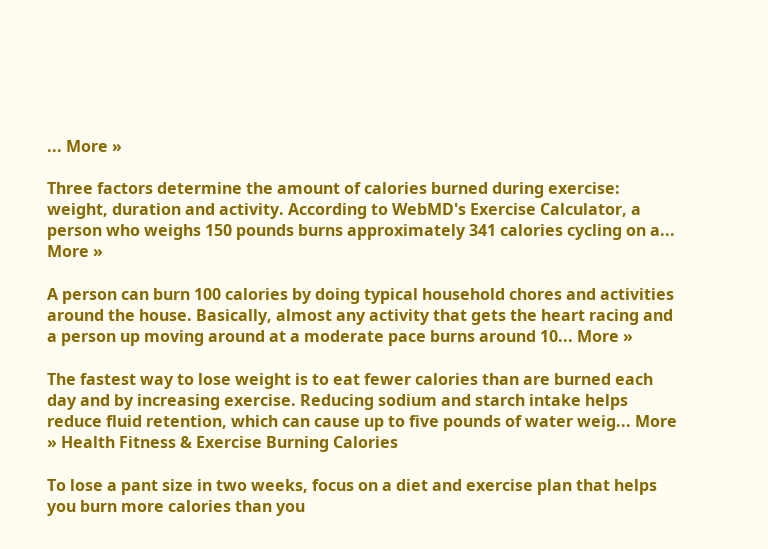... More »

Three factors determine the amount of calories burned during exercise: weight, duration and activity. According to WebMD's Exercise Calculator, a person who weighs 150 pounds burns approximately 341 calories cycling on a... More »

A person can burn 100 calories by doing typical household chores and activities around the house. Basically, almost any activity that gets the heart racing and a person up moving around at a moderate pace burns around 10... More »

The fastest way to lose weight is to eat fewer calories than are burned each day and by increasing exercise. Reducing sodium and starch intake helps reduce fluid retention, which can cause up to five pounds of water weig... More » Health Fitness & Exercise Burning Calories

To lose a pant size in two weeks, focus on a diet and exercise plan that helps you burn more calories than you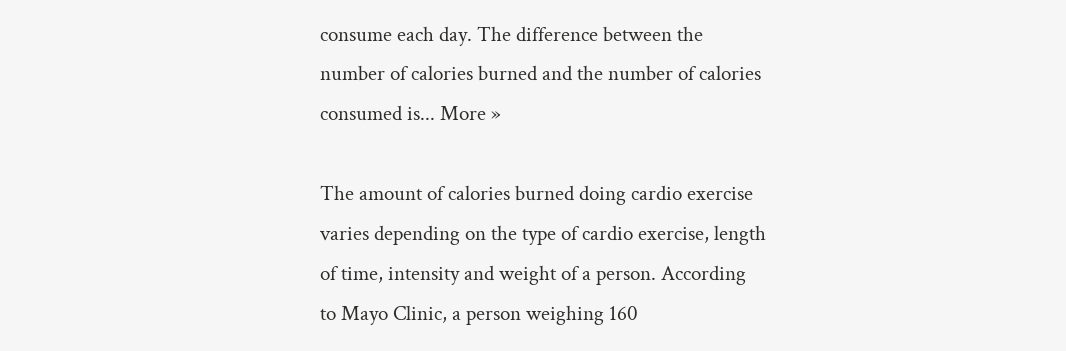consume each day. The difference between the number of calories burned and the number of calories consumed is... More »

The amount of calories burned doing cardio exercise varies depending on the type of cardio exercise, length of time, intensity and weight of a person. According to Mayo Clinic, a person weighing 160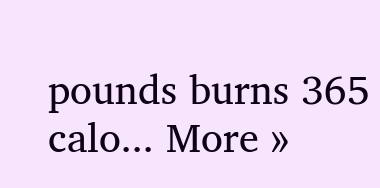pounds burns 365 calo... More »